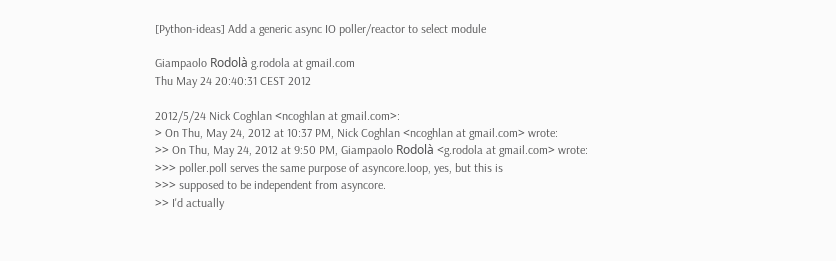[Python-ideas] Add a generic async IO poller/reactor to select module

Giampaolo Rodolà g.rodola at gmail.com
Thu May 24 20:40:31 CEST 2012

2012/5/24 Nick Coghlan <ncoghlan at gmail.com>:
> On Thu, May 24, 2012 at 10:37 PM, Nick Coghlan <ncoghlan at gmail.com> wrote:
>> On Thu, May 24, 2012 at 9:50 PM, Giampaolo Rodolà <g.rodola at gmail.com> wrote:
>>> poller.poll serves the same purpose of asyncore.loop, yes, but this is
>>> supposed to be independent from asyncore.
>> I'd actually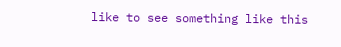like to see something like this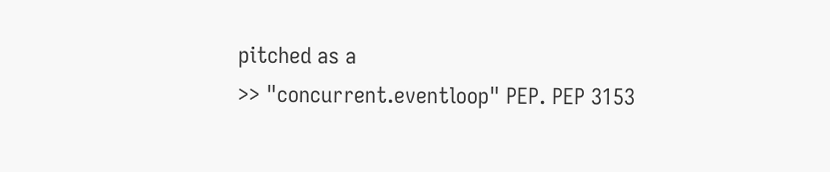pitched as a
>> "concurrent.eventloop" PEP. PEP 3153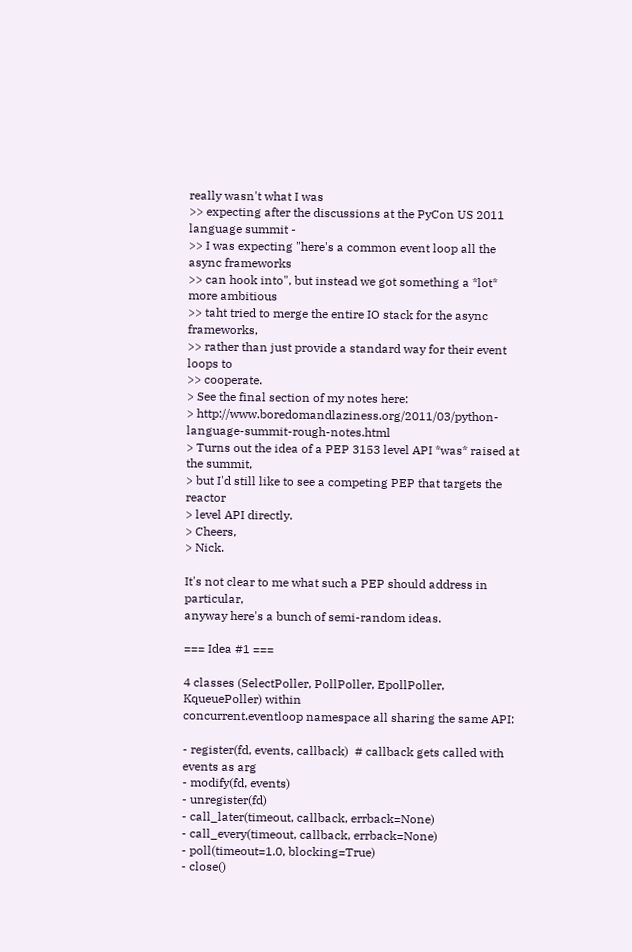really wasn't what I was
>> expecting after the discussions at the PyCon US 2011 language summit -
>> I was expecting "here's a common event loop all the async frameworks
>> can hook into", but instead we got something a *lot* more ambitious
>> taht tried to merge the entire IO stack for the async frameworks,
>> rather than just provide a standard way for their event loops to
>> cooperate.
> See the final section of my notes here:
> http://www.boredomandlaziness.org/2011/03/python-language-summit-rough-notes.html
> Turns out the idea of a PEP 3153 level API *was* raised at the summit,
> but I'd still like to see a competing PEP that targets the reactor
> level API directly.
> Cheers,
> Nick.

It's not clear to me what such a PEP should address in particular,
anyway here's a bunch of semi-random ideas.

=== Idea #1 ===

4 classes (SelectPoller, PollPoller, EpollPoller, KqueuePoller) within
concurrent.eventloop namespace all sharing the same API:

- register(fd, events, callback)  # callback gets called with events as arg
- modify(fd, events)
- unregister(fd)
- call_later(timeout, callback, errback=None)
- call_every(timeout, callback, errback=None)
- poll(timeout=1.0, blocking=True)
- close()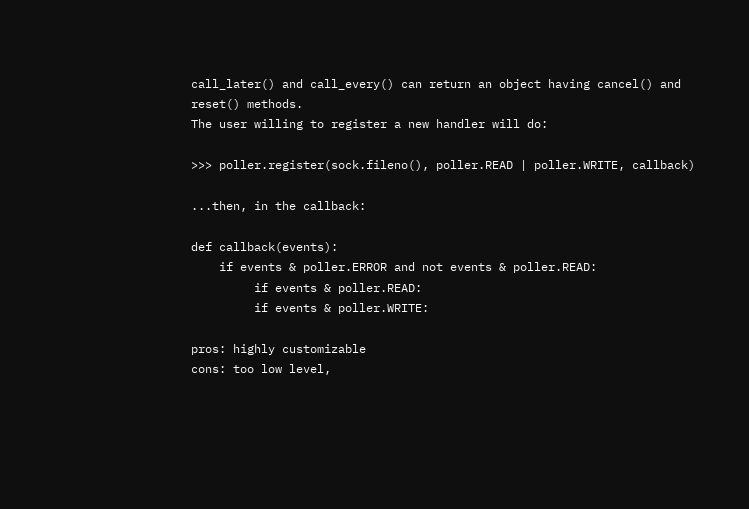call_later() and call_every() can return an object having cancel() and
reset() methods.
The user willing to register a new handler will do:

>>> poller.register(sock.fileno(), poller.READ | poller.WRITE, callback)

...then, in the callback:

def callback(events):
    if events & poller.ERROR and not events & poller.READ:
         if events & poller.READ:
         if events & poller.WRITE:

pros: highly customizable
cons: too low level,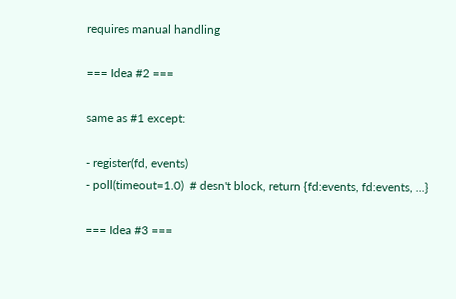requires manual handling

=== Idea #2 ===

same as #1 except:

- register(fd, events)
- poll(timeout=1.0)  # desn't block, return {fd:events, fd:events, ...}

=== Idea #3 ===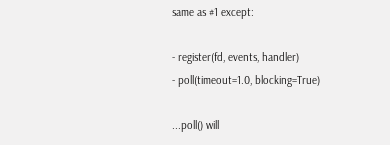same as #1 except:

- register(fd, events, handler)
- poll(timeout=1.0, blocking=True)

...poll() will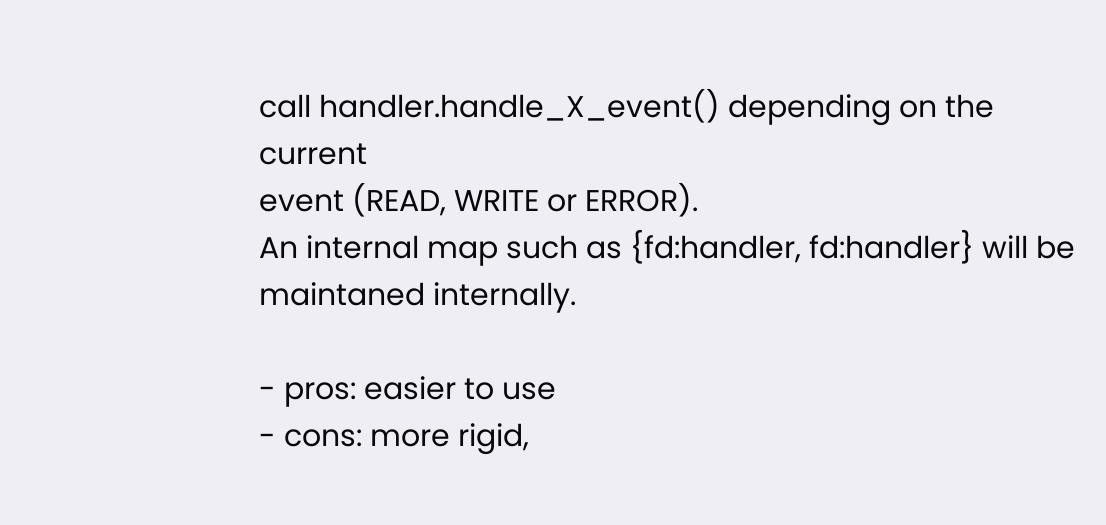call handler.handle_X_event() depending on the current
event (READ, WRITE or ERROR).
An internal map such as {fd:handler, fd:handler} will be maintaned internally.

- pros: easier to use
- cons: more rigid,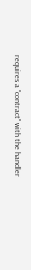requires a "contract" with the handler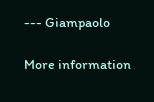--- Giampaolo

More information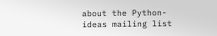about the Python-ideas mailing list